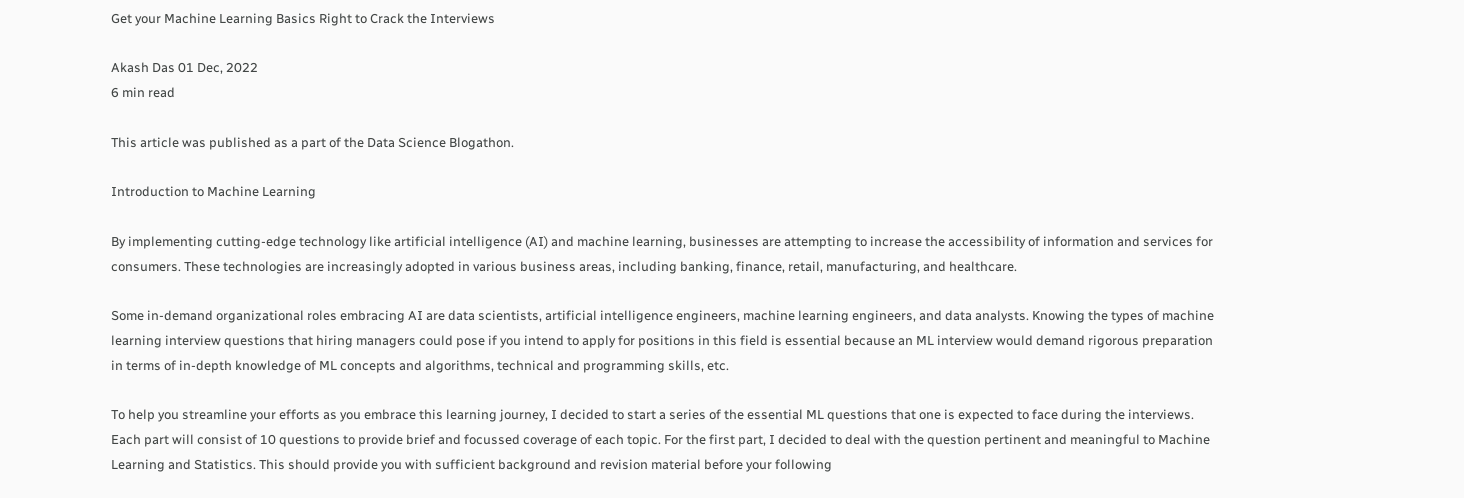Get your Machine Learning Basics Right to Crack the Interviews

Akash Das 01 Dec, 2022
6 min read

This article was published as a part of the Data Science Blogathon.

Introduction to Machine Learning

By implementing cutting-edge technology like artificial intelligence (AI) and machine learning, businesses are attempting to increase the accessibility of information and services for consumers. These technologies are increasingly adopted in various business areas, including banking, finance, retail, manufacturing, and healthcare.

Some in-demand organizational roles embracing AI are data scientists, artificial intelligence engineers, machine learning engineers, and data analysts. Knowing the types of machine learning interview questions that hiring managers could pose if you intend to apply for positions in this field is essential because an ML interview would demand rigorous preparation in terms of in-depth knowledge of ML concepts and algorithms, technical and programming skills, etc.

To help you streamline your efforts as you embrace this learning journey, I decided to start a series of the essential ML questions that one is expected to face during the interviews. Each part will consist of 10 questions to provide brief and focussed coverage of each topic. For the first part, I decided to deal with the question pertinent and meaningful to Machine Learning and Statistics. This should provide you with sufficient background and revision material before your following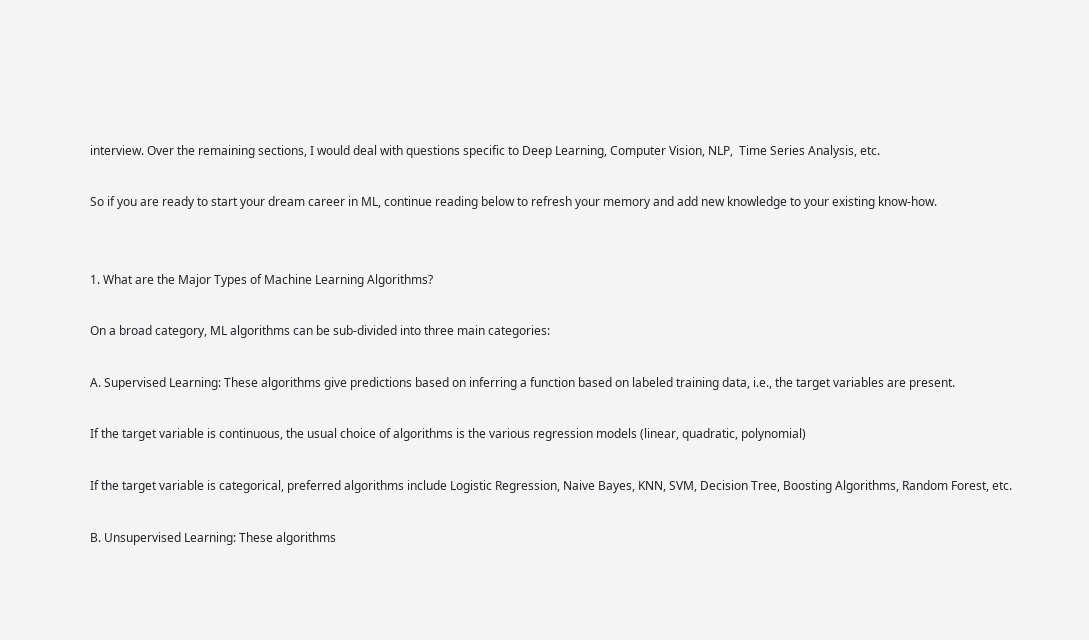interview. Over the remaining sections, I would deal with questions specific to Deep Learning, Computer Vision, NLP,  Time Series Analysis, etc.

So if you are ready to start your dream career in ML, continue reading below to refresh your memory and add new knowledge to your existing know-how.


1. What are the Major Types of Machine Learning Algorithms?

On a broad category, ML algorithms can be sub-divided into three main categories:

A. Supervised Learning: These algorithms give predictions based on inferring a function based on labeled training data, i.e., the target variables are present.

If the target variable is continuous, the usual choice of algorithms is the various regression models (linear, quadratic, polynomial)

If the target variable is categorical, preferred algorithms include Logistic Regression, Naive Bayes, KNN, SVM, Decision Tree, Boosting Algorithms, Random Forest, etc.

B. Unsupervised Learning: These algorithms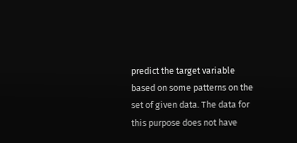predict the target variable based on some patterns on the set of given data. The data for this purpose does not have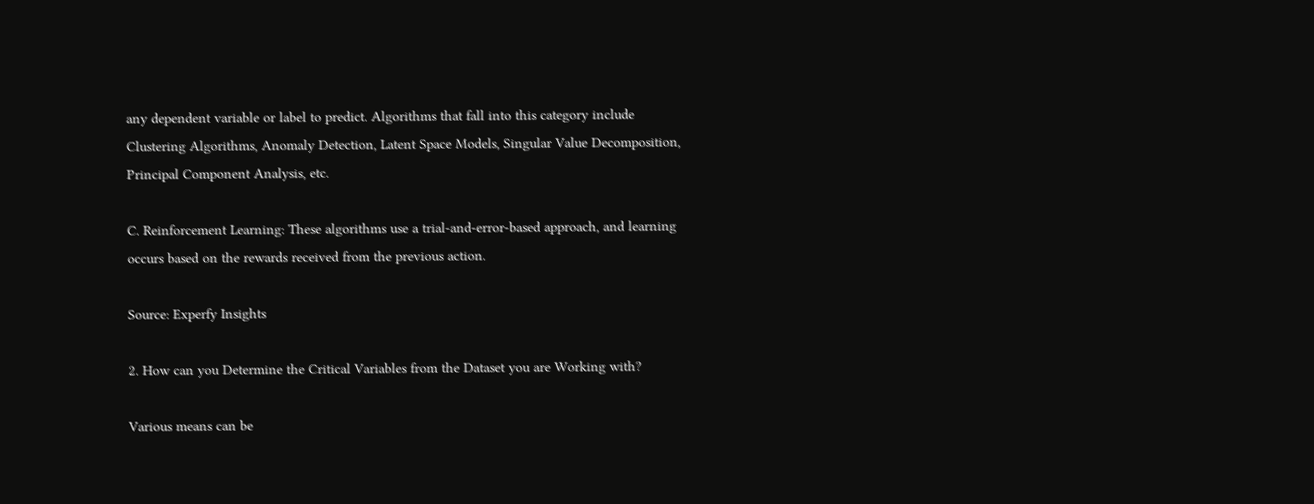any dependent variable or label to predict. Algorithms that fall into this category include Clustering Algorithms, Anomaly Detection, Latent Space Models, Singular Value Decomposition, Principal Component Analysis, etc.

C. Reinforcement Learning: These algorithms use a trial-and-error-based approach, and learning occurs based on the rewards received from the previous action.

Source: Experfy Insights

2. How can you Determine the Critical Variables from the Dataset you are Working with?

Various means can be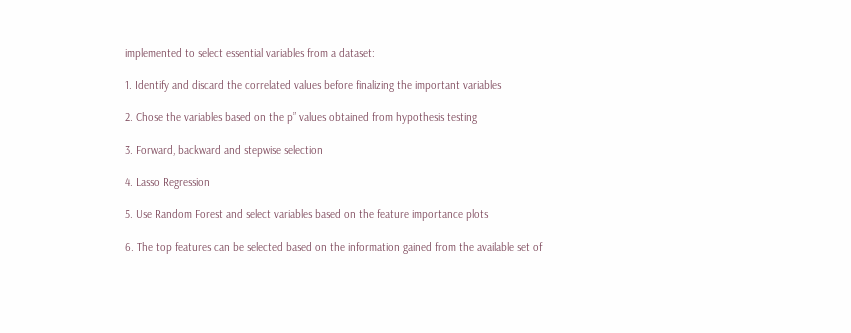implemented to select essential variables from a dataset:

1. Identify and discard the correlated values before finalizing the important variables

2. Chose the variables based on the p” values obtained from hypothesis testing

3. Forward, backward and stepwise selection

4. Lasso Regression

5. Use Random Forest and select variables based on the feature importance plots

6. The top features can be selected based on the information gained from the available set of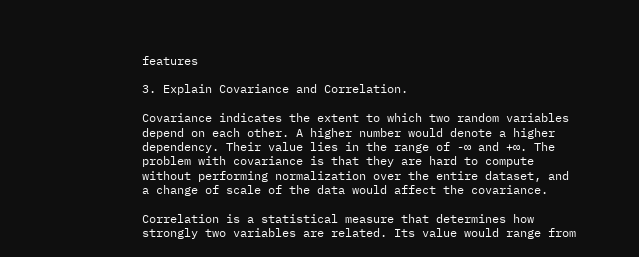features

3. Explain Covariance and Correlation.

Covariance indicates the extent to which two random variables depend on each other. A higher number would denote a higher dependency. Their value lies in the range of -∞ and +∞. The problem with covariance is that they are hard to compute without performing normalization over the entire dataset, and a change of scale of the data would affect the covariance.

Correlation is a statistical measure that determines how strongly two variables are related. Its value would range from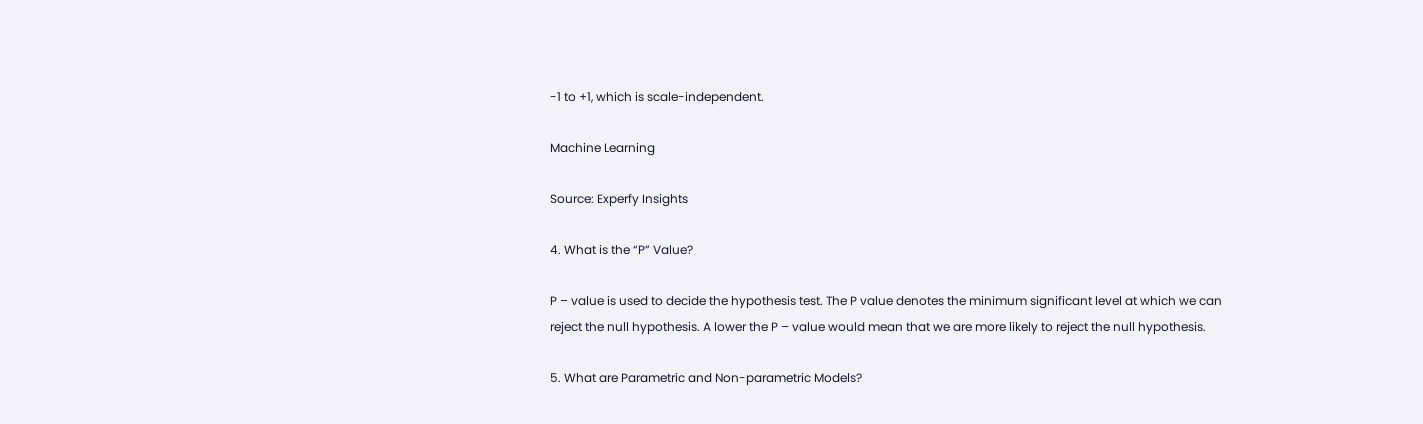-1 to +1, which is scale-independent.

Machine Learning

Source: Experfy Insights

4. What is the “P” Value?

P – value is used to decide the hypothesis test. The P value denotes the minimum significant level at which we can reject the null hypothesis. A lower the P – value would mean that we are more likely to reject the null hypothesis.

5. What are Parametric and Non-parametric Models?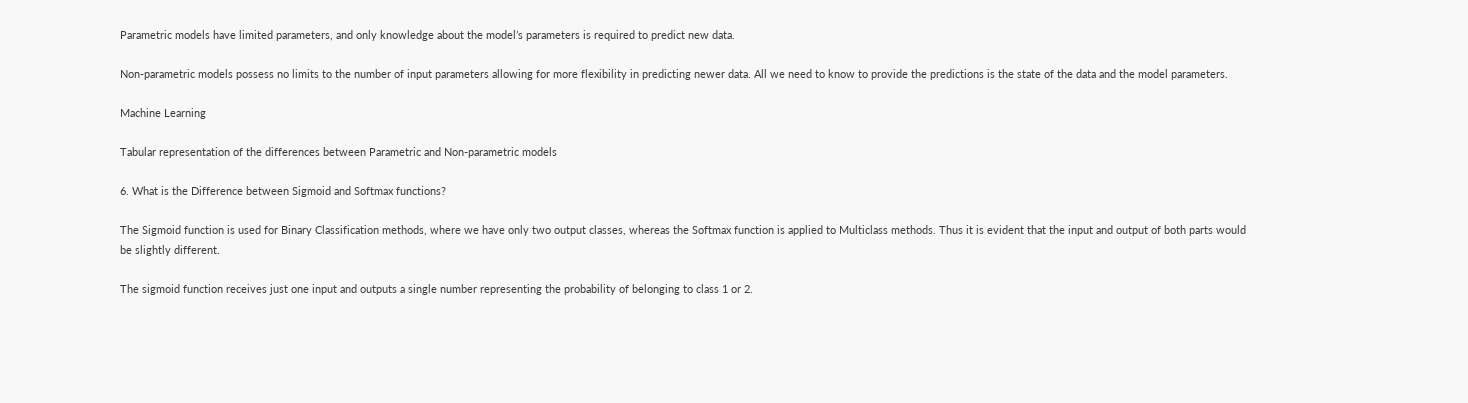Parametric models have limited parameters, and only knowledge about the model’s parameters is required to predict new data.

Non-parametric models possess no limits to the number of input parameters allowing for more flexibility in predicting newer data. All we need to know to provide the predictions is the state of the data and the model parameters.

Machine Learning

Tabular representation of the differences between Parametric and Non-parametric models

6. What is the Difference between Sigmoid and Softmax functions?

The Sigmoid function is used for Binary Classification methods, where we have only two output classes, whereas the Softmax function is applied to Multiclass methods. Thus it is evident that the input and output of both parts would be slightly different.

The sigmoid function receives just one input and outputs a single number representing the probability of belonging to class 1 or 2.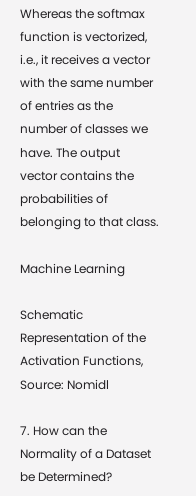Whereas the softmax function is vectorized, i.e., it receives a vector with the same number of entries as the number of classes we have. The output vector contains the probabilities of belonging to that class.

Machine Learning

Schematic Representation of the Activation Functions, Source: Nomidl

7. How can the Normality of a Dataset be Determined?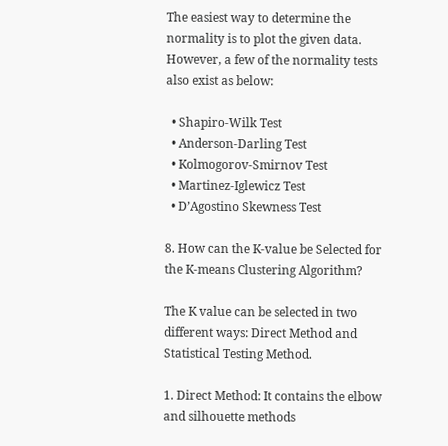The easiest way to determine the normality is to plot the given data. However, a few of the normality tests also exist as below:

  • Shapiro-Wilk Test
  • Anderson-Darling Test
  • Kolmogorov-Smirnov Test
  • Martinez-Iglewicz Test
  • D’Agostino Skewness Test

8. How can the K-value be Selected for the K-means Clustering Algorithm?

The K value can be selected in two different ways: Direct Method and Statistical Testing Method.

1. Direct Method: It contains the elbow and silhouette methods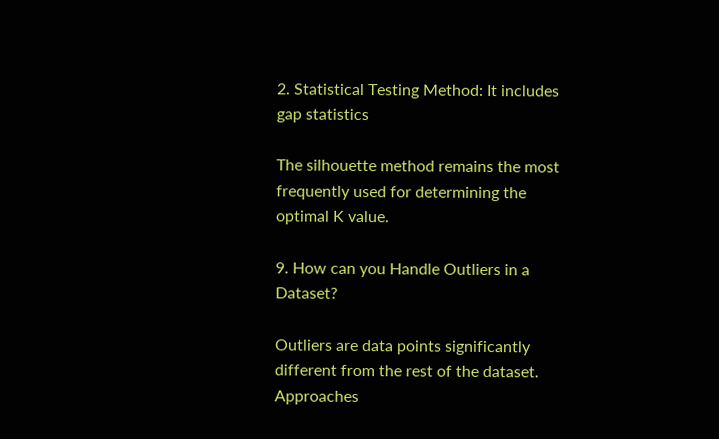2. Statistical Testing Method: It includes gap statistics

The silhouette method remains the most frequently used for determining the optimal K value.

9. How can you Handle Outliers in a Dataset?

Outliers are data points significantly different from the rest of the dataset. Approaches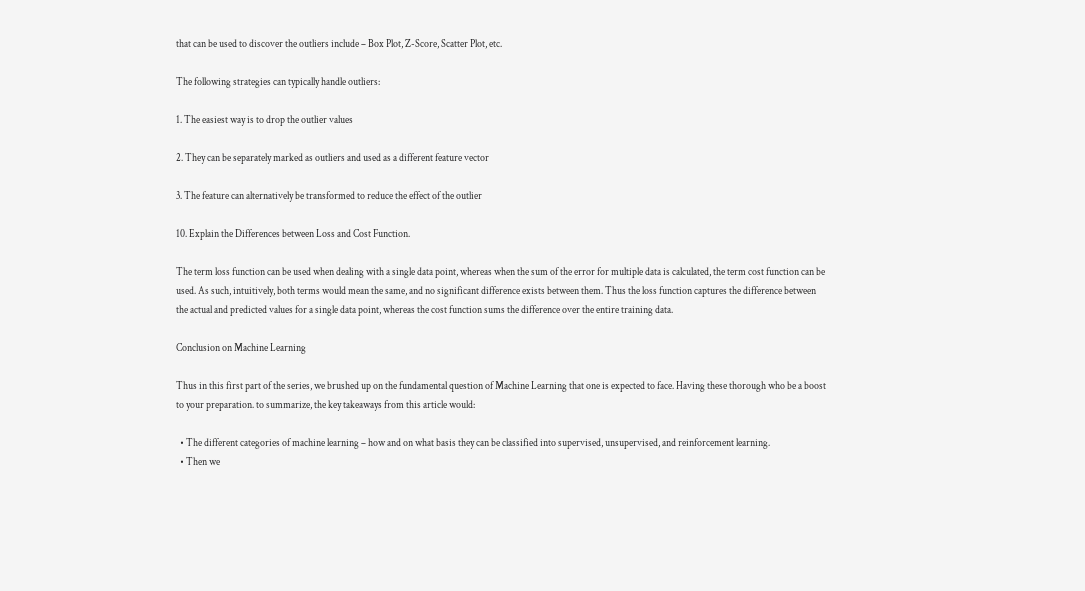that can be used to discover the outliers include – Box Plot, Z-Score, Scatter Plot, etc.

The following strategies can typically handle outliers:

1. The easiest way is to drop the outlier values

2. They can be separately marked as outliers and used as a different feature vector

3. The feature can alternatively be transformed to reduce the effect of the outlier

10. Explain the Differences between Loss and Cost Function.

The term loss function can be used when dealing with a single data point, whereas when the sum of the error for multiple data is calculated, the term cost function can be used. As such, intuitively, both terms would mean the same, and no significant difference exists between them. Thus the loss function captures the difference between the actual and predicted values for a single data point, whereas the cost function sums the difference over the entire training data.

Conclusion on Machine Learning

Thus in this first part of the series, we brushed up on the fundamental question of Machine Learning that one is expected to face. Having these thorough who be a boost to your preparation. to summarize, the key takeaways from this article would:

  • The different categories of machine learning – how and on what basis they can be classified into supervised, unsupervised, and reinforcement learning.
  • Then we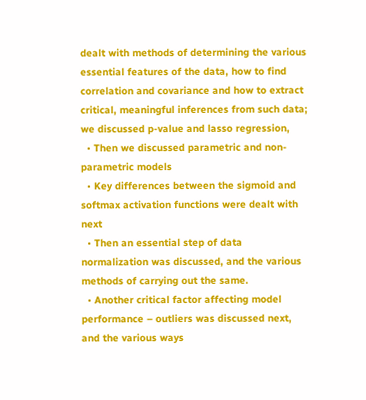dealt with methods of determining the various essential features of the data, how to find correlation and covariance and how to extract critical, meaningful inferences from such data; we discussed p-value and lasso regression,
  • Then we discussed parametric and non-parametric models
  • Key differences between the sigmoid and softmax activation functions were dealt with next
  • Then an essential step of data normalization was discussed, and the various methods of carrying out the same.
  • Another critical factor affecting model performance – outliers was discussed next, and the various ways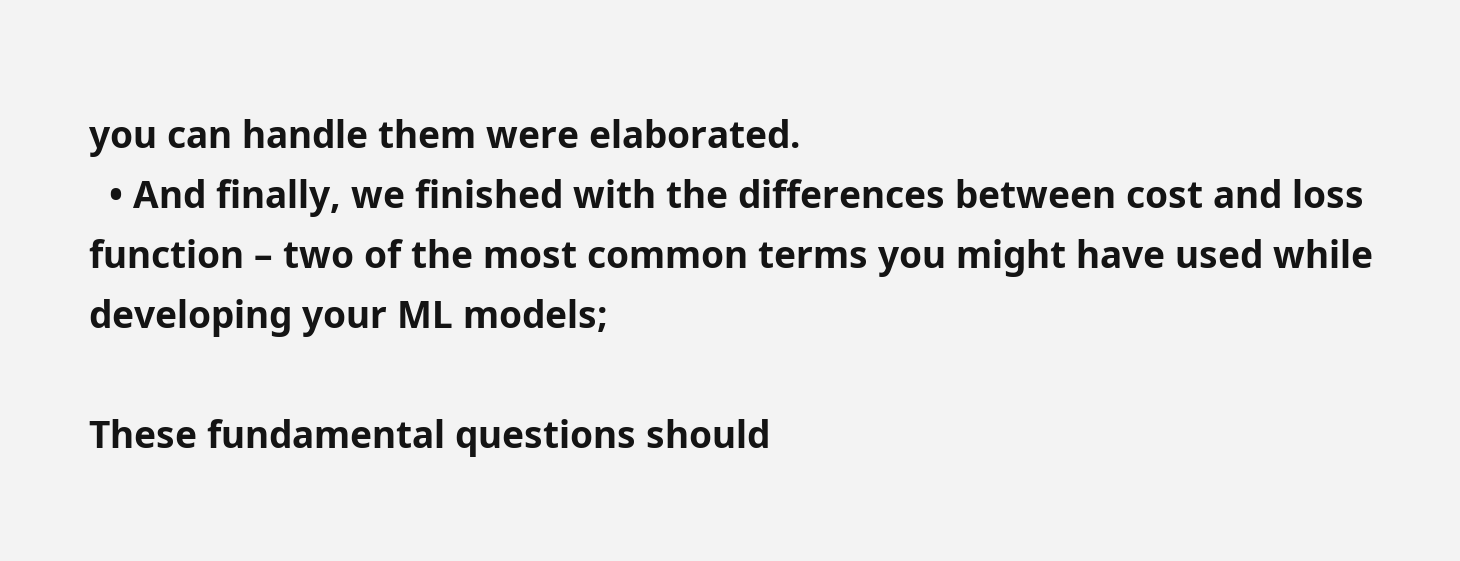you can handle them were elaborated.
  • And finally, we finished with the differences between cost and loss function – two of the most common terms you might have used while developing your ML models;

These fundamental questions should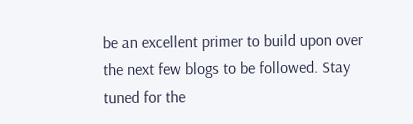be an excellent primer to build upon over the next few blogs to be followed. Stay tuned for the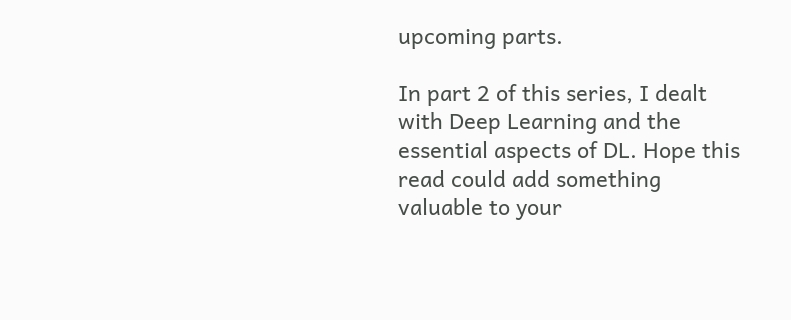upcoming parts.

In part 2 of this series, I dealt with Deep Learning and the essential aspects of DL. Hope this read could add something valuable to your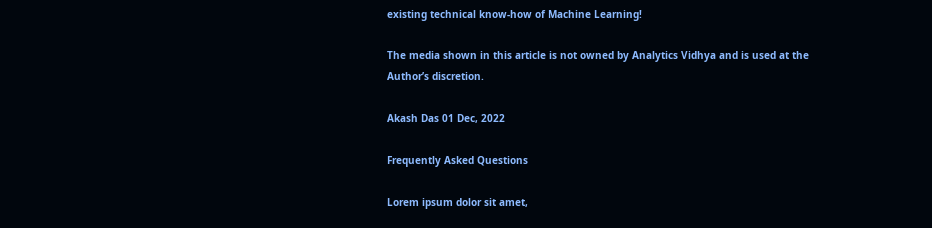existing technical know-how of Machine Learning!

The media shown in this article is not owned by Analytics Vidhya and is used at the Author’s discretion.

Akash Das 01 Dec, 2022

Frequently Asked Questions

Lorem ipsum dolor sit amet,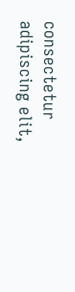consectetur adipiscing elit,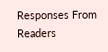Responses From Readers